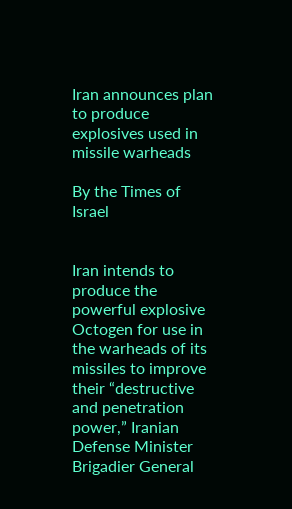Iran announces plan to produce explosives used in missile warheads

By the Times of Israel


Iran intends to produce the powerful explosive Octogen for use in the warheads of its missiles to improve their “destructive and penetration power,” Iranian Defense Minister Brigadier General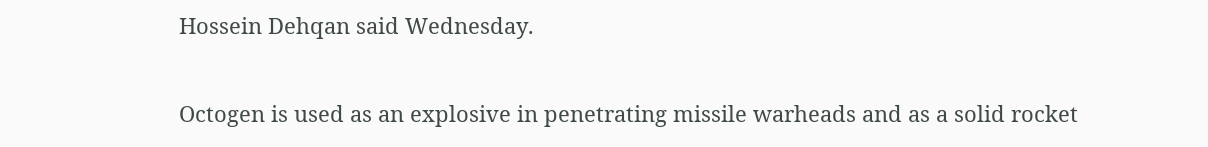Hossein Dehqan said Wednesday.

Octogen is used as an explosive in penetrating missile warheads and as a solid rocket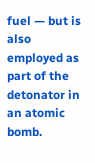fuel — but is also employed as part of the detonator in an atomic bomb.